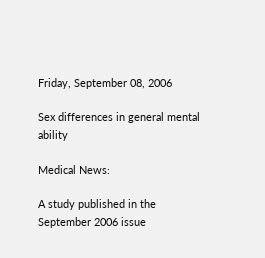Friday, September 08, 2006

Sex differences in general mental ability

Medical News:

A study published in the September 2006 issue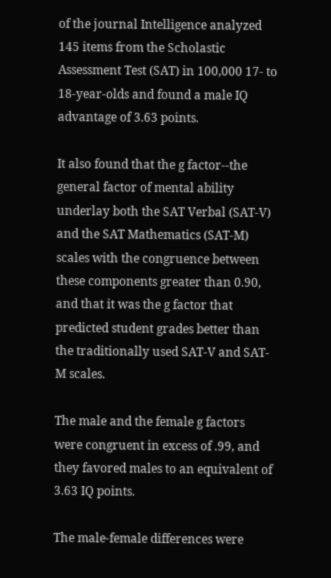of the journal Intelligence analyzed 145 items from the Scholastic Assessment Test (SAT) in 100,000 17- to 18-year-olds and found a male IQ advantage of 3.63 points.

It also found that the g factor--the general factor of mental ability underlay both the SAT Verbal (SAT-V) and the SAT Mathematics (SAT-M) scales with the congruence between these components greater than 0.90, and that it was the g factor that predicted student grades better than the traditionally used SAT-V and SAT-M scales.

The male and the female g factors were congruent in excess of .99, and they favored males to an equivalent of 3.63 IQ points.

The male-female differences were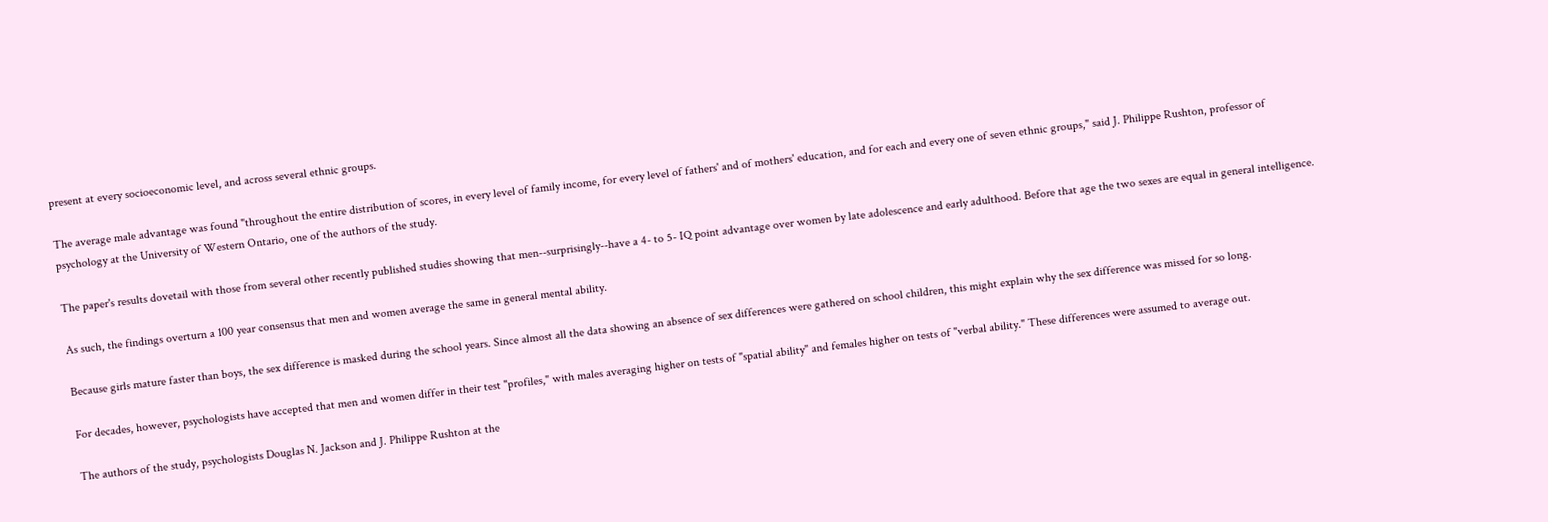present at every socioeconomic level, and across several ethnic groups.

The average male advantage was found "throughout the entire distribution of scores, in every level of family income, for every level of fathers' and of mothers' education, and for each and every one of seven ethnic groups," said J. Philippe Rushton, professor of psychology at the University of Western Ontario, one of the authors of the study.

The paper's results dovetail with those from several other recently published studies showing that men--surprisingly--have a 4- to 5- IQ point advantage over women by late adolescence and early adulthood. Before that age the two sexes are equal in general intelligence.

As such, the findings overturn a 100 year consensus that men and women average the same in general mental ability.

Because girls mature faster than boys, the sex difference is masked during the school years. Since almost all the data showing an absence of sex differences were gathered on school children, this might explain why the sex difference was missed for so long.

For decades, however, psychologists have accepted that men and women differ in their test "profiles," with males averaging higher on tests of "spatial ability" and females higher on tests of "verbal ability." These differences were assumed to average out.

The authors of the study, psychologists Douglas N. Jackson and J. Philippe Rushton at the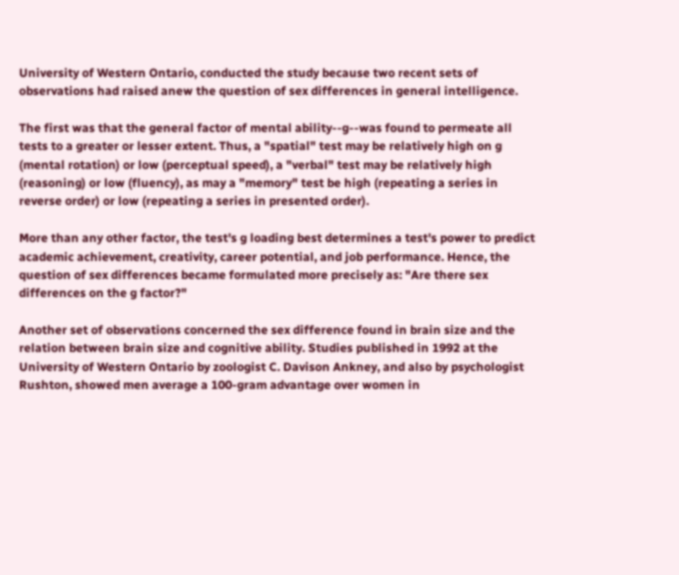University of Western Ontario, conducted the study because two recent sets of observations had raised anew the question of sex differences in general intelligence.

The first was that the general factor of mental ability--g--was found to permeate all tests to a greater or lesser extent. Thus, a "spatial" test may be relatively high on g (mental rotation) or low (perceptual speed), a "verbal" test may be relatively high (reasoning) or low (fluency), as may a "memory" test be high (repeating a series in reverse order) or low (repeating a series in presented order).

More than any other factor, the test's g loading best determines a test's power to predict academic achievement, creativity, career potential, and job performance. Hence, the question of sex differences became formulated more precisely as: "Are there sex differences on the g factor?"

Another set of observations concerned the sex difference found in brain size and the relation between brain size and cognitive ability. Studies published in 1992 at the University of Western Ontario by zoologist C. Davison Ankney, and also by psychologist Rushton, showed men average a 100-gram advantage over women in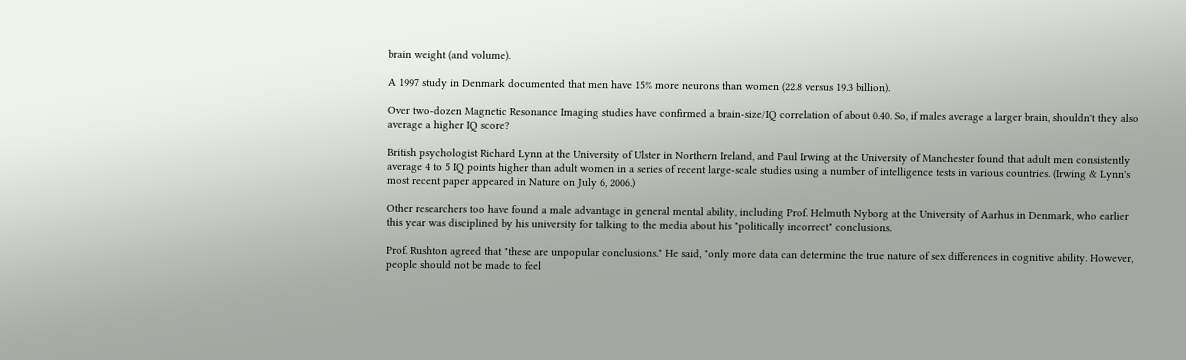brain weight (and volume).

A 1997 study in Denmark documented that men have 15% more neurons than women (22.8 versus 19.3 billion).

Over two-dozen Magnetic Resonance Imaging studies have confirmed a brain-size/IQ correlation of about 0.40. So, if males average a larger brain, shouldn't they also average a higher IQ score?

British psychologist Richard Lynn at the University of Ulster in Northern Ireland, and Paul Irwing at the University of Manchester found that adult men consistently average 4 to 5 IQ points higher than adult women in a series of recent large-scale studies using a number of intelligence tests in various countries. (Irwing & Lynn's most recent paper appeared in Nature on July 6, 2006.)

Other researchers too have found a male advantage in general mental ability, including Prof. Helmuth Nyborg at the University of Aarhus in Denmark, who earlier this year was disciplined by his university for talking to the media about his "politically incorrect" conclusions.

Prof. Rushton agreed that "these are unpopular conclusions." He said, "only more data can determine the true nature of sex differences in cognitive ability. However, people should not be made to feel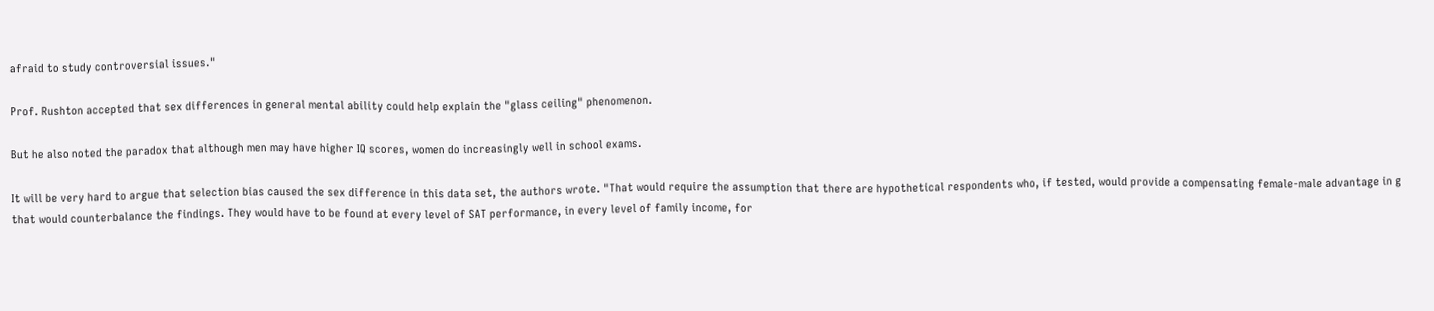afraid to study controversial issues."

Prof. Rushton accepted that sex differences in general mental ability could help explain the "glass ceiling" phenomenon.

But he also noted the paradox that although men may have higher IQ scores, women do increasingly well in school exams.

It will be very hard to argue that selection bias caused the sex difference in this data set, the authors wrote. "That would require the assumption that there are hypothetical respondents who, if tested, would provide a compensating female-male advantage in g that would counterbalance the findings. They would have to be found at every level of SAT performance, in every level of family income, for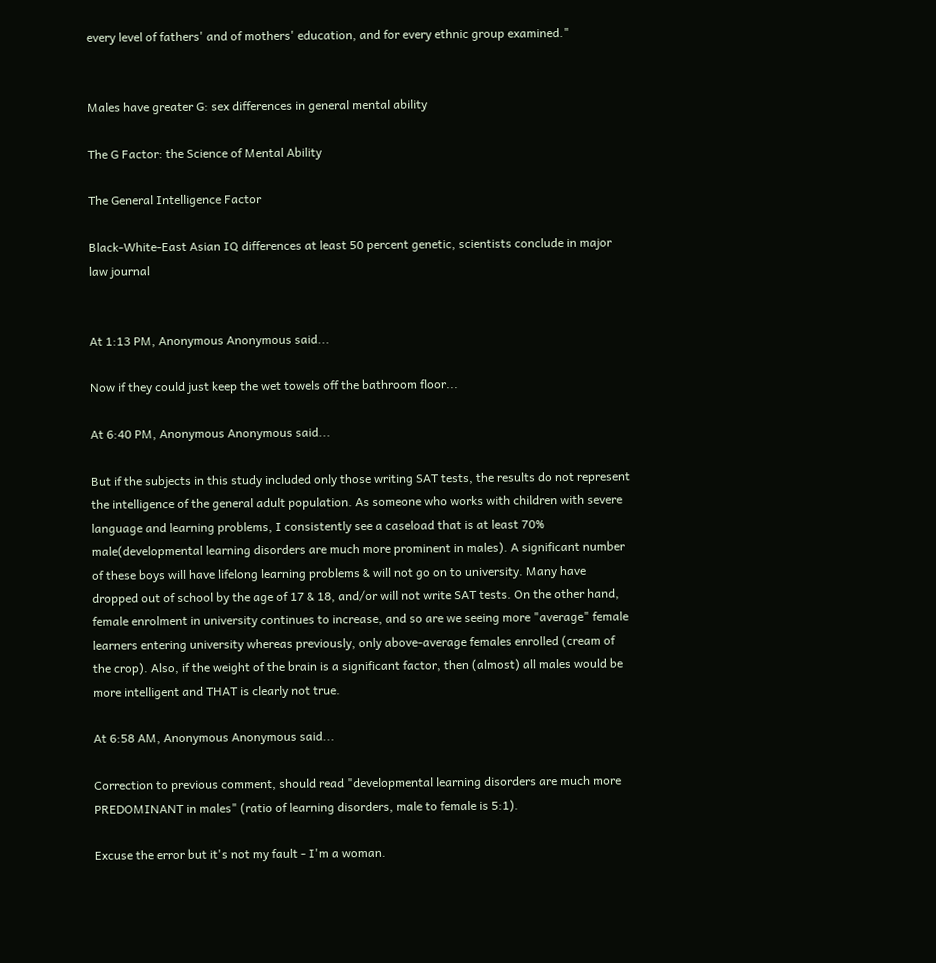every level of fathers' and of mothers' education, and for every ethnic group examined."


Males have greater G: sex differences in general mental ability

The G Factor: the Science of Mental Ability

The General Intelligence Factor

Black-White-East Asian IQ differences at least 50 percent genetic, scientists conclude in major law journal


At 1:13 PM, Anonymous Anonymous said...

Now if they could just keep the wet towels off the bathroom floor...

At 6:40 PM, Anonymous Anonymous said...

But if the subjects in this study included only those writing SAT tests, the results do not represent the intelligence of the general adult population. As someone who works with children with severe language and learning problems, I consistently see a caseload that is at least 70% male(developmental learning disorders are much more prominent in males). A significant number of these boys will have lifelong learning problems & will not go on to university. Many have dropped out of school by the age of 17 & 18, and/or will not write SAT tests. On the other hand, female enrolment in university continues to increase, and so are we seeing more "average" female learners entering university whereas previously, only above-average females enrolled (cream of the crop). Also, if the weight of the brain is a significant factor, then (almost) all males would be more intelligent and THAT is clearly not true.

At 6:58 AM, Anonymous Anonymous said...

Correction to previous comment, should read "developmental learning disorders are much more PREDOMINANT in males" (ratio of learning disorders, male to female is 5:1).

Excuse the error but it's not my fault - I'm a woman.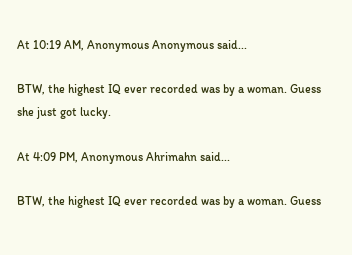At 10:19 AM, Anonymous Anonymous said...

BTW, the highest IQ ever recorded was by a woman. Guess she just got lucky.

At 4:09 PM, Anonymous Ahrimahn said...

BTW, the highest IQ ever recorded was by a woman. Guess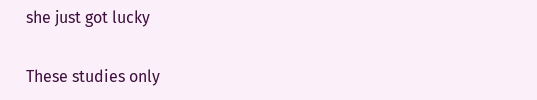she just got lucky

These studies only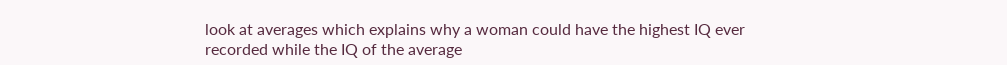look at averages which explains why a woman could have the highest IQ ever recorded while the IQ of the average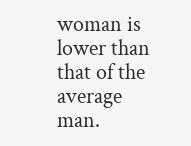woman is lower than that of the average man.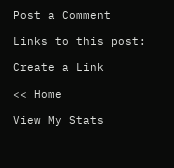Post a Comment

Links to this post:

Create a Link

<< Home

View My Stats